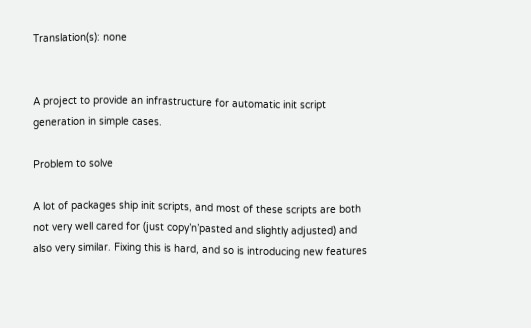Translation(s): none


A project to provide an infrastructure for automatic init script generation in simple cases.

Problem to solve

A lot of packages ship init scripts, and most of these scripts are both not very well cared for (just copy’n’pasted and slightly adjusted) and also very similar. Fixing this is hard, and so is introducing new features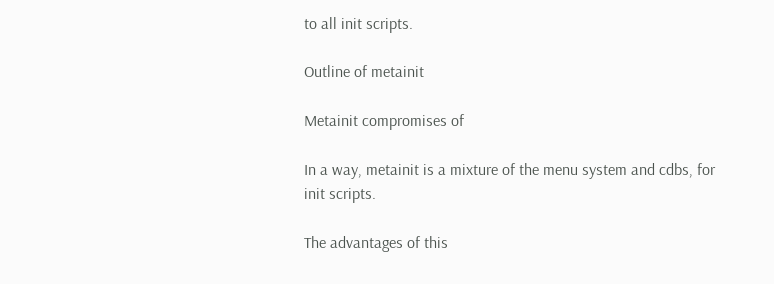to all init scripts.

Outline of metainit

Metainit compromises of

In a way, metainit is a mixture of the menu system and cdbs, for init scripts.

The advantages of this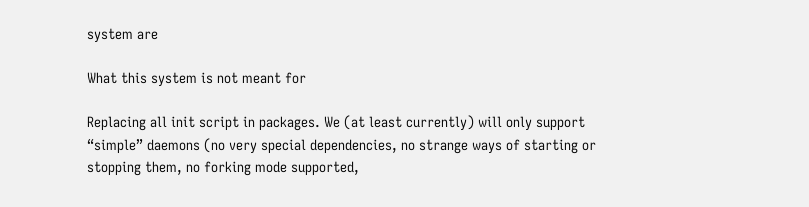system are

What this system is not meant for

Replacing all init script in packages. We (at least currently) will only support “simple” daemons (no very special dependencies, no strange ways of starting or stopping them, no forking mode supported,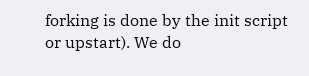forking is done by the init script or upstart). We do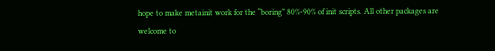hope to make metainit work for the “boring” 80%-90% of init scripts. All other packages are welcome to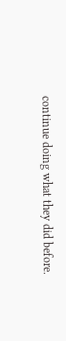continue doing what they did before.